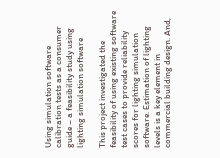Using simulation software calibration tests as a consumer guide – a feasibility study using lighting simulation software

This project investigated the feasibility of using existing software test cases to provide reliability scores for lighting simulation software. Estimation of lighting levels is a key element in commercial building design. And,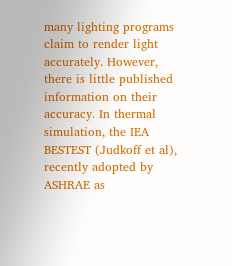many lighting programs claim to render light accurately. However, there is little published information on their accuracy. In thermal simulation, the IEA BESTEST (Judkoff et al), recently adopted by ASHRAE as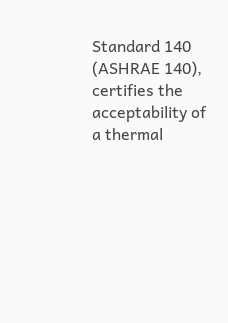Standard 140 (ASHRAE 140), certifies the acceptability of a thermal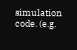simulation code. (e.g.